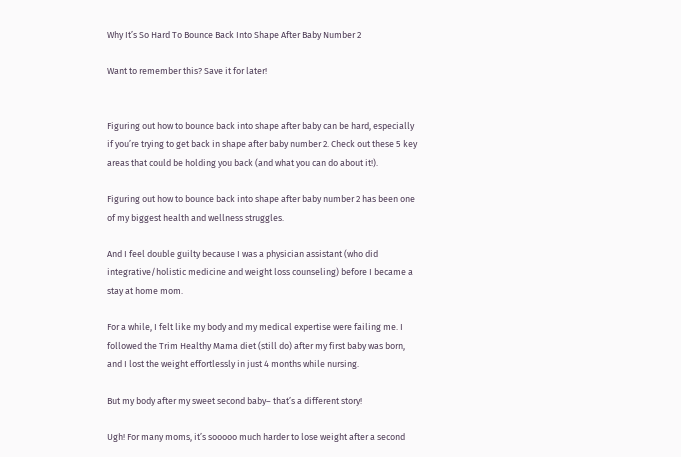Why It’s So Hard To Bounce Back Into Shape After Baby Number 2

Want to remember this? Save it for later!


Figuring out how to bounce back into shape after baby can be hard, especially if you’re trying to get back in shape after baby number 2. Check out these 5 key areas that could be holding you back (and what you can do about it!).

Figuring out how to bounce back into shape after baby number 2 has been one of my biggest health and wellness struggles.

And I feel double guilty because I was a physician assistant (who did integrative/holistic medicine and weight loss counseling) before I became a stay at home mom.

For a while, I felt like my body and my medical expertise were failing me. I followed the Trim Healthy Mama diet (still do) after my first baby was born, and I lost the weight effortlessly in just 4 months while nursing.

But my body after my sweet second baby– that’s a different story!

Ugh! For many moms, it’s sooooo much harder to lose weight after a second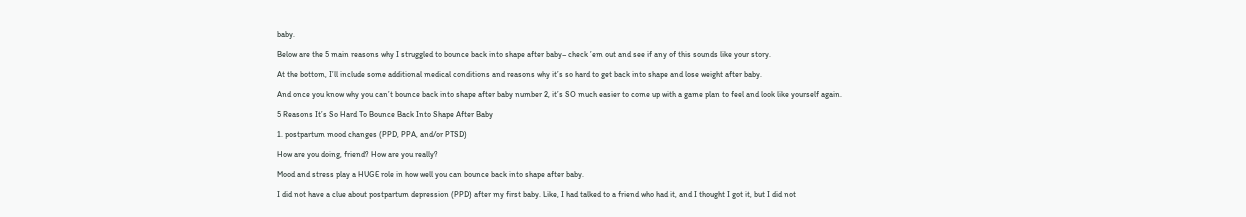baby.

Below are the 5 main reasons why I struggled to bounce back into shape after baby– check ’em out and see if any of this sounds like your story.

At the bottom, I’ll include some additional medical conditions and reasons why it’s so hard to get back into shape and lose weight after baby.

And once you know why you can’t bounce back into shape after baby number 2, it’s SO much easier to come up with a game plan to feel and look like yourself again.

5 Reasons It’s So Hard To Bounce Back Into Shape After Baby

1. postpartum mood changes (PPD, PPA, and/or PTSD)

How are you doing, friend? How are you really?

Mood and stress play a HUGE role in how well you can bounce back into shape after baby.

I did not have a clue about postpartum depression (PPD) after my first baby. Like, I had talked to a friend who had it, and I thought I got it, but I did not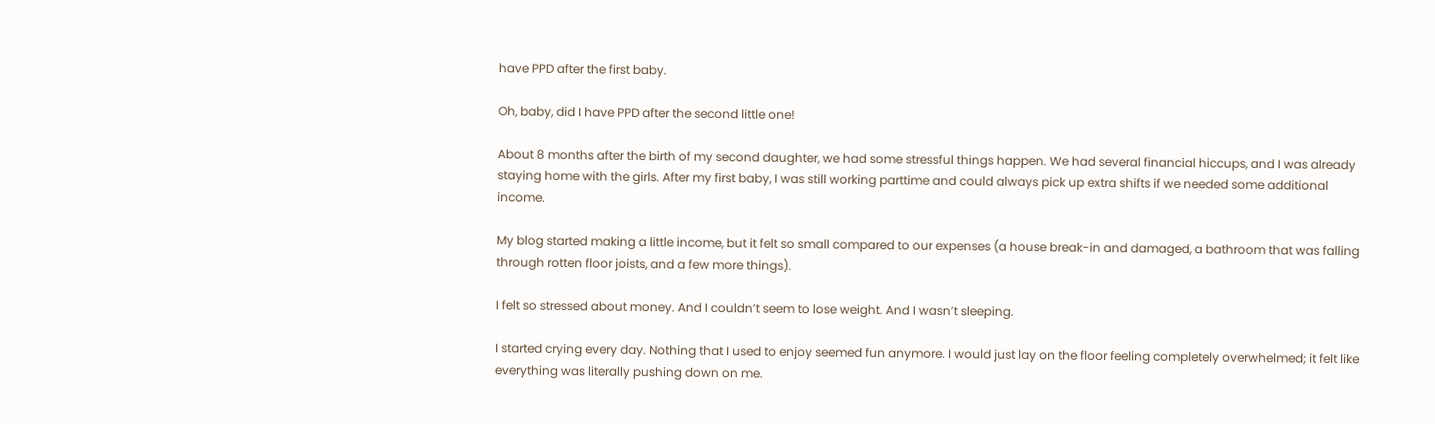have PPD after the first baby.

Oh, baby, did I have PPD after the second little one!

About 8 months after the birth of my second daughter, we had some stressful things happen. We had several financial hiccups, and I was already staying home with the girls. After my first baby, I was still working parttime and could always pick up extra shifts if we needed some additional income.

My blog started making a little income, but it felt so small compared to our expenses (a house break-in and damaged, a bathroom that was falling through rotten floor joists, and a few more things).

I felt so stressed about money. And I couldn’t seem to lose weight. And I wasn’t sleeping.

I started crying every day. Nothing that I used to enjoy seemed fun anymore. I would just lay on the floor feeling completely overwhelmed; it felt like everything was literally pushing down on me.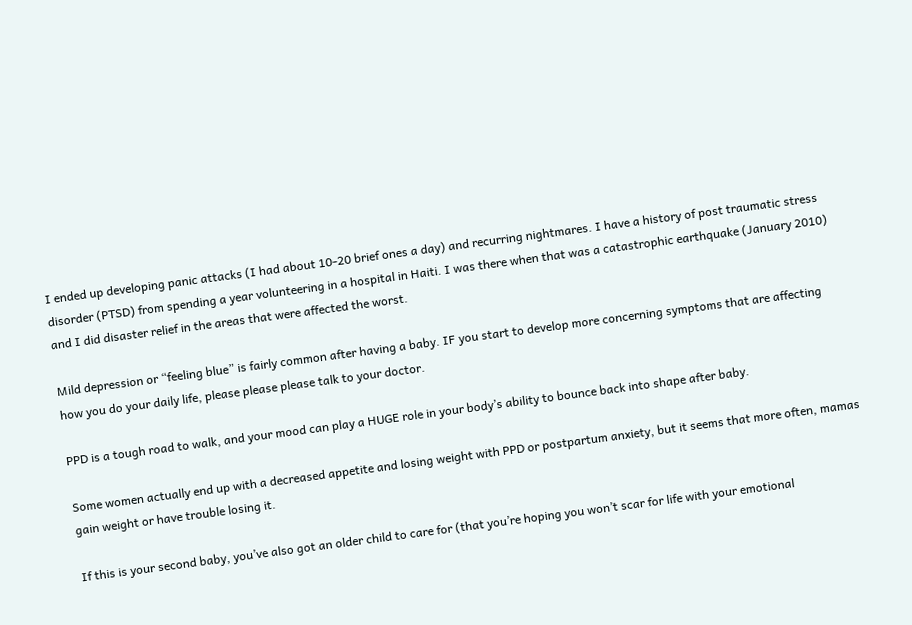I ended up developing panic attacks (I had about 10-20 brief ones a day) and recurring nightmares. I have a history of post traumatic stress disorder (PTSD) from spending a year volunteering in a hospital in Haiti. I was there when that was a catastrophic earthquake (January 2010) and I did disaster relief in the areas that were affected the worst.

Mild depression or “feeling blue” is fairly common after having a baby. IF you start to develop more concerning symptoms that are affecting how you do your daily life, please please please talk to your doctor.

PPD is a tough road to walk, and your mood can play a HUGE role in your body’s ability to bounce back into shape after baby.

Some women actually end up with a decreased appetite and losing weight with PPD or postpartum anxiety, but it seems that more often, mamas gain weight or have trouble losing it.

If this is your second baby, you’ve also got an older child to care for (that you’re hoping you won’t scar for life with your emotional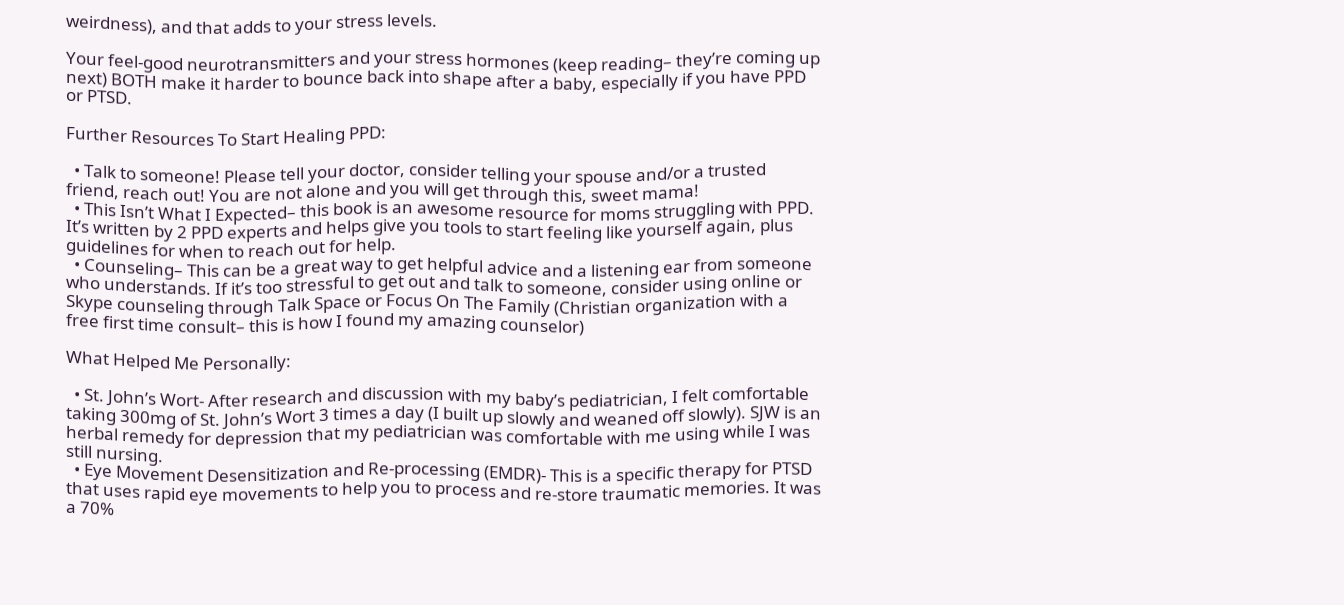weirdness), and that adds to your stress levels.

Your feel-good neurotransmitters and your stress hormones (keep reading– they’re coming up next) BOTH make it harder to bounce back into shape after a baby, especially if you have PPD or PTSD.

Further Resources To Start Healing PPD:

  • Talk to someone! Please tell your doctor, consider telling your spouse and/or a trusted friend, reach out! You are not alone and you will get through this, sweet mama!
  • This Isn’t What I Expected– this book is an awesome resource for moms struggling with PPD. It’s written by 2 PPD experts and helps give you tools to start feeling like yourself again, plus guidelines for when to reach out for help.
  • Counseling– This can be a great way to get helpful advice and a listening ear from someone who understands. If it’s too stressful to get out and talk to someone, consider using online or Skype counseling through Talk Space or Focus On The Family (Christian organization with a free first time consult– this is how I found my amazing counselor)

What Helped Me Personally:

  • St. John’s Wort- After research and discussion with my baby’s pediatrician, I felt comfortable taking 300mg of St. John’s Wort 3 times a day (I built up slowly and weaned off slowly). SJW is an herbal remedy for depression that my pediatrician was comfortable with me using while I was still nursing.
  • Eye Movement Desensitization and Re-processing (EMDR)- This is a specific therapy for PTSD that uses rapid eye movements to help you to process and re-store traumatic memories. It was a 70%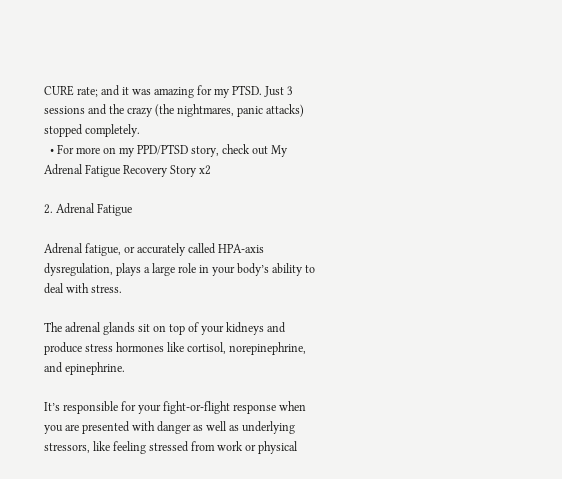CURE rate; and it was amazing for my PTSD. Just 3 sessions and the crazy (the nightmares, panic attacks) stopped completely.
  • For more on my PPD/PTSD story, check out My Adrenal Fatigue Recovery Story x2

2. Adrenal Fatigue

Adrenal fatigue, or accurately called HPA-axis dysregulation, plays a large role in your body’s ability to deal with stress.

The adrenal glands sit on top of your kidneys and produce stress hormones like cortisol, norepinephrine, and epinephrine.

It’s responsible for your fight-or-flight response when you are presented with danger as well as underlying stressors, like feeling stressed from work or physical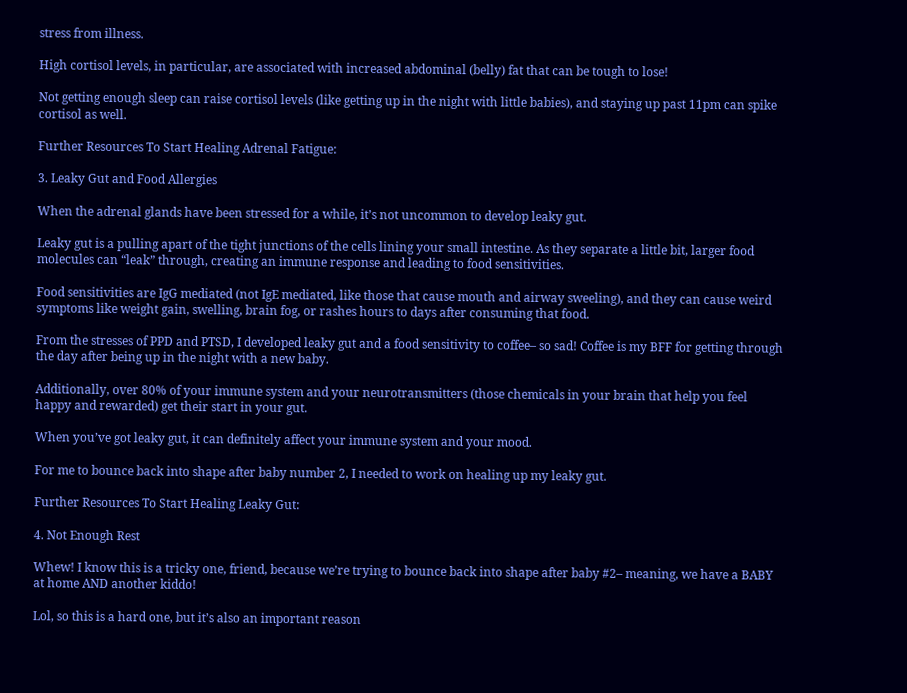stress from illness.

High cortisol levels, in particular, are associated with increased abdominal (belly) fat that can be tough to lose!

Not getting enough sleep can raise cortisol levels (like getting up in the night with little babies), and staying up past 11pm can spike cortisol as well.

Further Resources To Start Healing Adrenal Fatigue:

3. Leaky Gut and Food Allergies

When the adrenal glands have been stressed for a while, it’s not uncommon to develop leaky gut.

Leaky gut is a pulling apart of the tight junctions of the cells lining your small intestine. As they separate a little bit, larger food molecules can “leak” through, creating an immune response and leading to food sensitivities.

Food sensitivities are IgG mediated (not IgE mediated, like those that cause mouth and airway sweeling), and they can cause weird symptoms like weight gain, swelling, brain fog, or rashes hours to days after consuming that food.

From the stresses of PPD and PTSD, I developed leaky gut and a food sensitivity to coffee– so sad! Coffee is my BFF for getting through the day after being up in the night with a new baby.

Additionally, over 80% of your immune system and your neurotransmitters (those chemicals in your brain that help you feel happy and rewarded) get their start in your gut.

When you’ve got leaky gut, it can definitely affect your immune system and your mood.

For me to bounce back into shape after baby number 2, I needed to work on healing up my leaky gut.

Further Resources To Start Healing Leaky Gut:

4. Not Enough Rest

Whew! I know this is a tricky one, friend, because we’re trying to bounce back into shape after baby #2– meaning, we have a BABY at home AND another kiddo!

Lol, so this is a hard one, but it’s also an important reason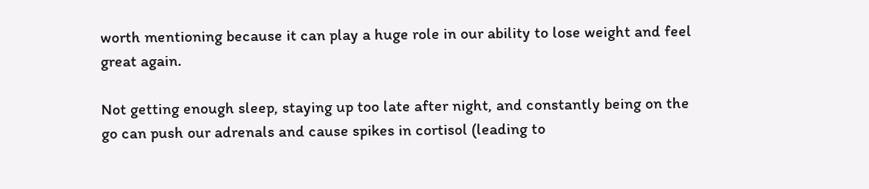worth mentioning because it can play a huge role in our ability to lose weight and feel great again.

Not getting enough sleep, staying up too late after night, and constantly being on the go can push our adrenals and cause spikes in cortisol (leading to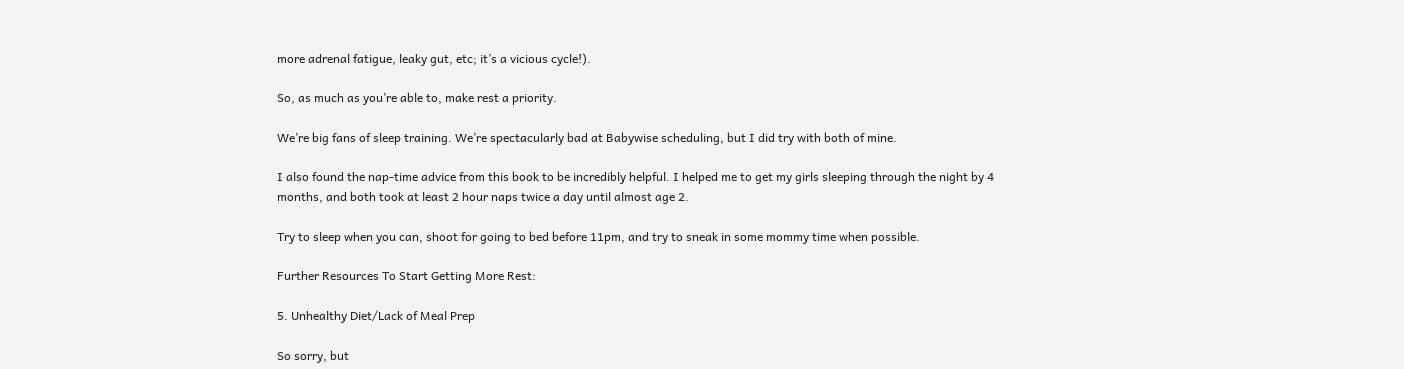more adrenal fatigue, leaky gut, etc; it’s a vicious cycle!).

So, as much as you’re able to, make rest a priority.

We’re big fans of sleep training. We’re spectacularly bad at Babywise scheduling, but I did try with both of mine.

I also found the nap-time advice from this book to be incredibly helpful. I helped me to get my girls sleeping through the night by 4 months, and both took at least 2 hour naps twice a day until almost age 2.

Try to sleep when you can, shoot for going to bed before 11pm, and try to sneak in some mommy time when possible.

Further Resources To Start Getting More Rest:

5. Unhealthy Diet/Lack of Meal Prep

So sorry, but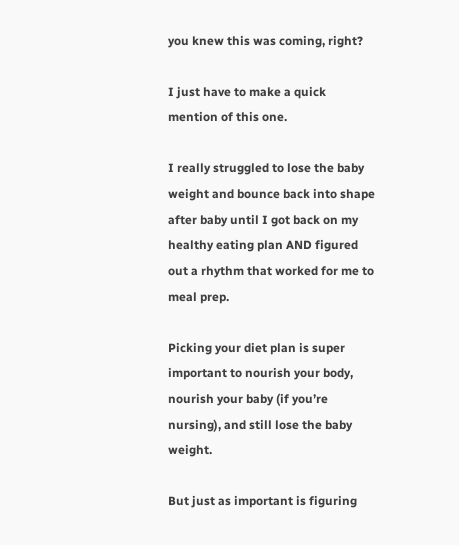you knew this was coming, right?

I just have to make a quick mention of this one.

I really struggled to lose the baby weight and bounce back into shape after baby until I got back on my healthy eating plan AND figured out a rhythm that worked for me to meal prep.

Picking your diet plan is super important to nourish your body, nourish your baby (if you’re nursing), and still lose the baby weight.

But just as important is figuring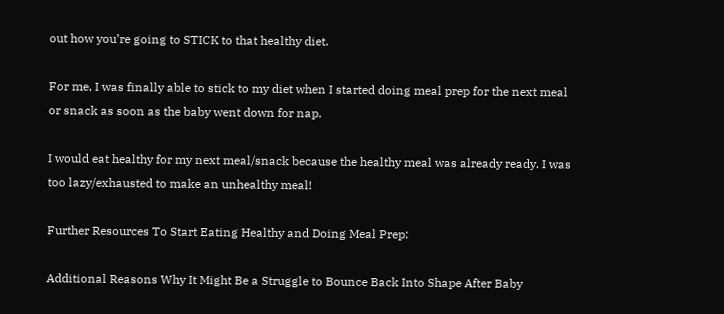out how you’re going to STICK to that healthy diet.

For me, I was finally able to stick to my diet when I started doing meal prep for the next meal or snack as soon as the baby went down for nap.

I would eat healthy for my next meal/snack because the healthy meal was already ready. I was too lazy/exhausted to make an unhealthy meal!

Further Resources To Start Eating Healthy and Doing Meal Prep:

Additional Reasons Why It Might Be a Struggle to Bounce Back Into Shape After Baby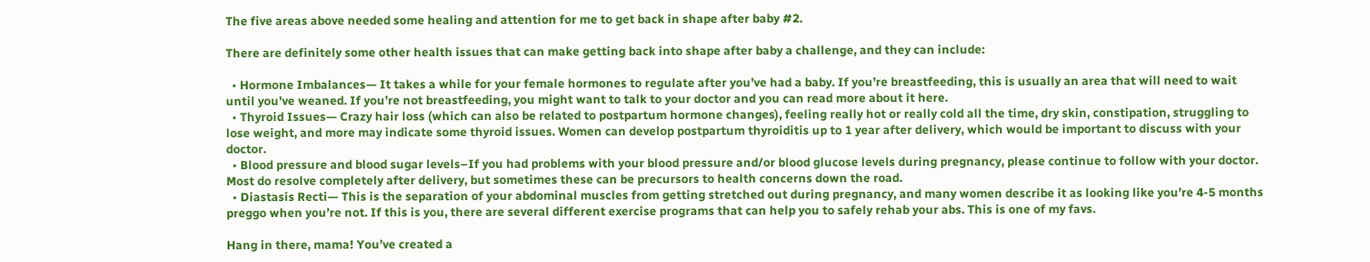The five areas above needed some healing and attention for me to get back in shape after baby #2.

There are definitely some other health issues that can make getting back into shape after baby a challenge, and they can include:

  • Hormone Imbalances— It takes a while for your female hormones to regulate after you’ve had a baby. If you’re breastfeeding, this is usually an area that will need to wait until you’ve weaned. If you’re not breastfeeding, you might want to talk to your doctor and you can read more about it here.
  • Thyroid Issues— Crazy hair loss (which can also be related to postpartum hormone changes), feeling really hot or really cold all the time, dry skin, constipation, struggling to lose weight, and more may indicate some thyroid issues. Women can develop postpartum thyroiditis up to 1 year after delivery, which would be important to discuss with your doctor.
  • Blood pressure and blood sugar levels–If you had problems with your blood pressure and/or blood glucose levels during pregnancy, please continue to follow with your doctor. Most do resolve completely after delivery, but sometimes these can be precursors to health concerns down the road.
  • Diastasis Recti— This is the separation of your abdominal muscles from getting stretched out during pregnancy, and many women describe it as looking like you’re 4-5 months preggo when you’re not. If this is you, there are several different exercise programs that can help you to safely rehab your abs. This is one of my favs.

Hang in there, mama! You’ve created a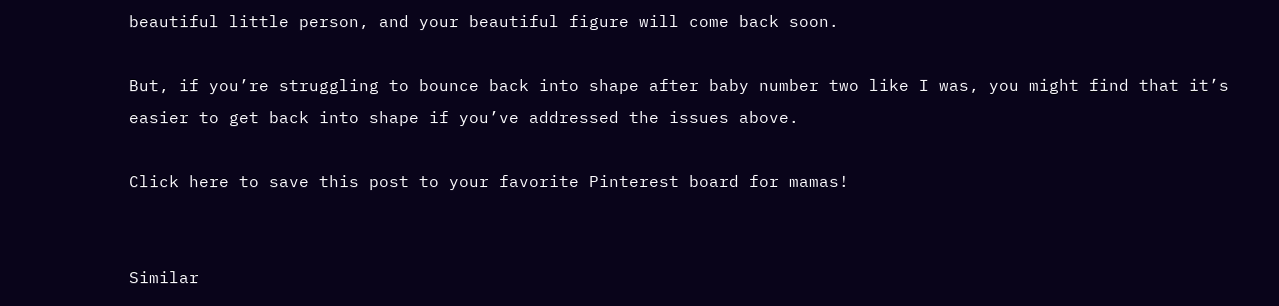beautiful little person, and your beautiful figure will come back soon.

But, if you’re struggling to bounce back into shape after baby number two like I was, you might find that it’s easier to get back into shape if you’ve addressed the issues above.

Click here to save this post to your favorite Pinterest board for mamas!


Similar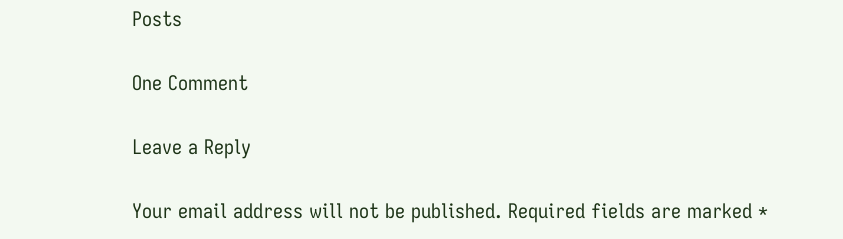Posts

One Comment

Leave a Reply

Your email address will not be published. Required fields are marked *